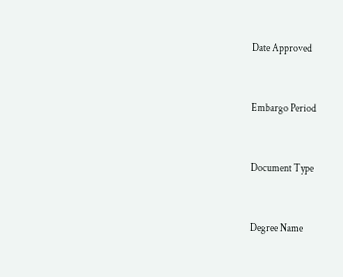Date Approved


Embargo Period


Document Type


Degree Name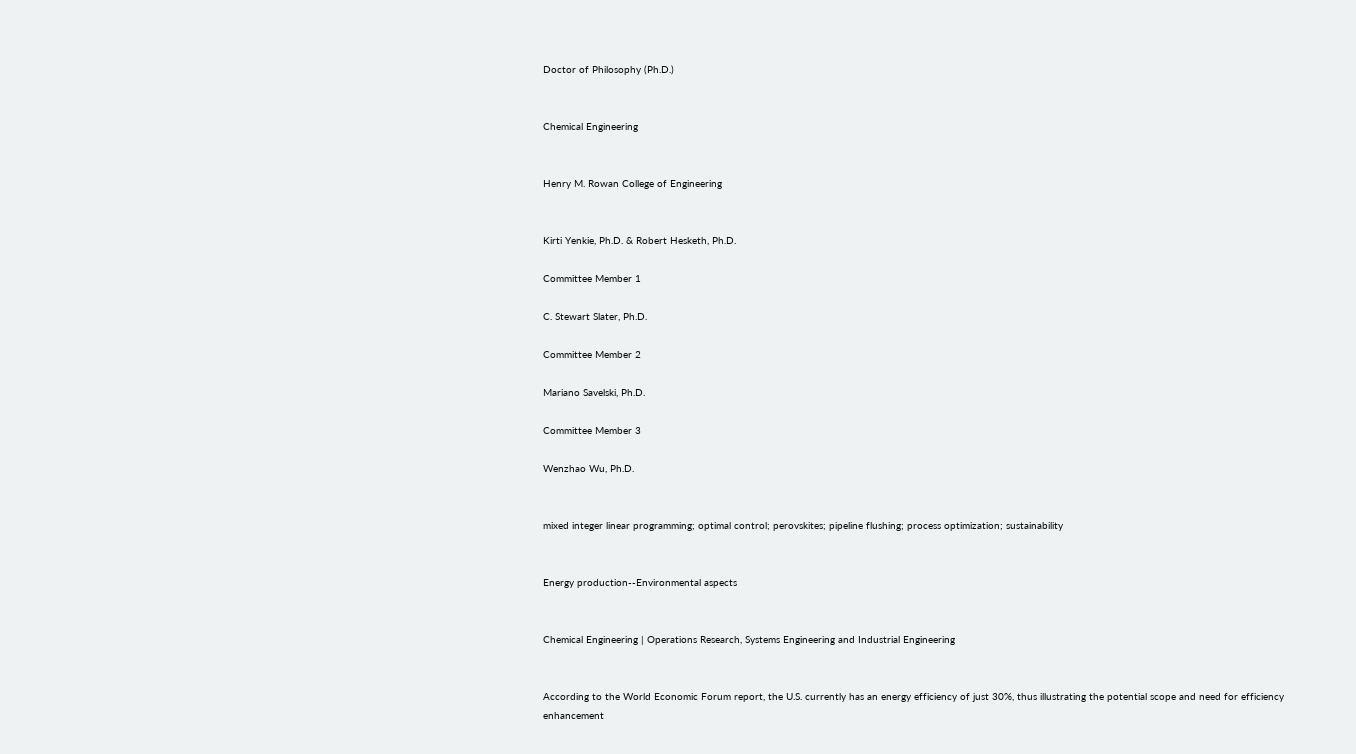Doctor of Philosophy (Ph.D.)


Chemical Engineering


Henry M. Rowan College of Engineering


Kirti Yenkie, Ph.D. & Robert Hesketh, Ph.D.

Committee Member 1

C. Stewart Slater, Ph.D.

Committee Member 2

Mariano Savelski, Ph.D.

Committee Member 3

Wenzhao Wu, Ph.D.


mixed integer linear programming; optimal control; perovskites; pipeline flushing; process optimization; sustainability


Energy production--Environmental aspects


Chemical Engineering | Operations Research, Systems Engineering and Industrial Engineering


According to the World Economic Forum report, the U.S. currently has an energy efficiency of just 30%, thus illustrating the potential scope and need for efficiency enhancement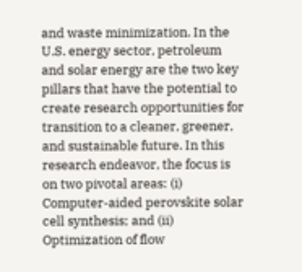and waste minimization. In the U.S. energy sector, petroleum and solar energy are the two key pillars that have the potential to create research opportunities for transition to a cleaner, greener, and sustainable future. In this research endeavor, the focus is on two pivotal areas: (i) Computer-aided perovskite solar cell synthesis; and (ii) Optimization of flow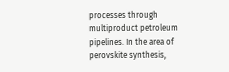processes through multiproduct petroleum pipelines. In the area of perovskite synthesis,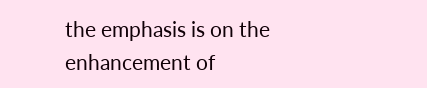the emphasis is on the enhancement of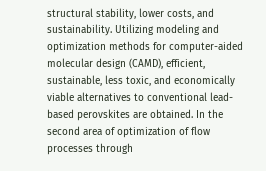structural stability, lower costs, and sustainability. Utilizing modeling and optimization methods for computer-aided molecular design (CAMD), efficient, sustainable, less toxic, and economically viable alternatives to conventional lead-based perovskites are obtained. In the second area of optimization of flow processes through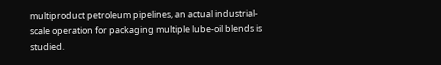multiproduct petroleum pipelines, an actual industrial-scale operation for packaging multiple lube-oil blends is studied.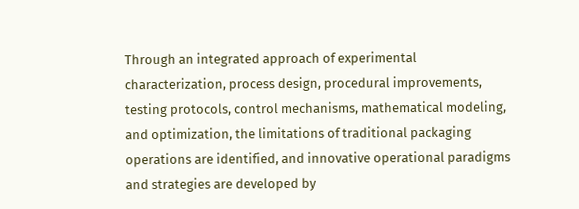Through an integrated approach of experimental characterization, process design, procedural improvements, testing protocols, control mechanisms, mathematical modeling, and optimization, the limitations of traditional packaging operations are identified, and innovative operational paradigms and strategies are developed by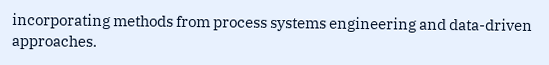incorporating methods from process systems engineering and data-driven approaches.